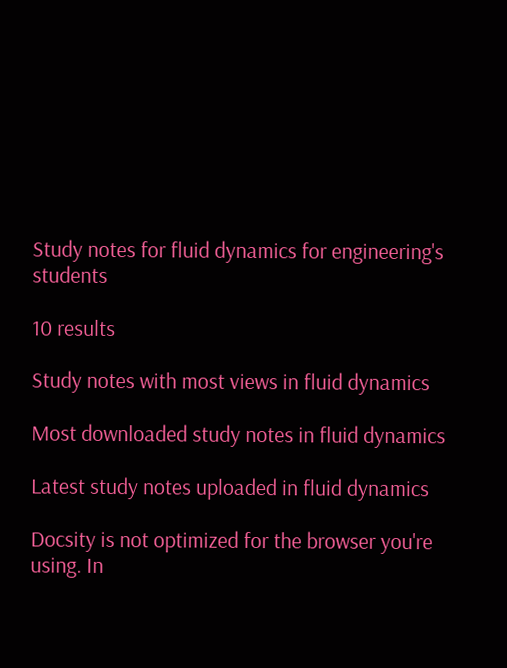Study notes for fluid dynamics for engineering's students

10 results

Study notes with most views in fluid dynamics

Most downloaded study notes in fluid dynamics

Latest study notes uploaded in fluid dynamics

Docsity is not optimized for the browser you're using. In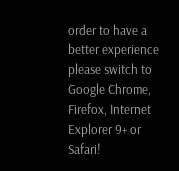order to have a better experience please switch to Google Chrome, Firefox, Internet Explorer 9+ or Safari!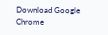Download Google Chrome